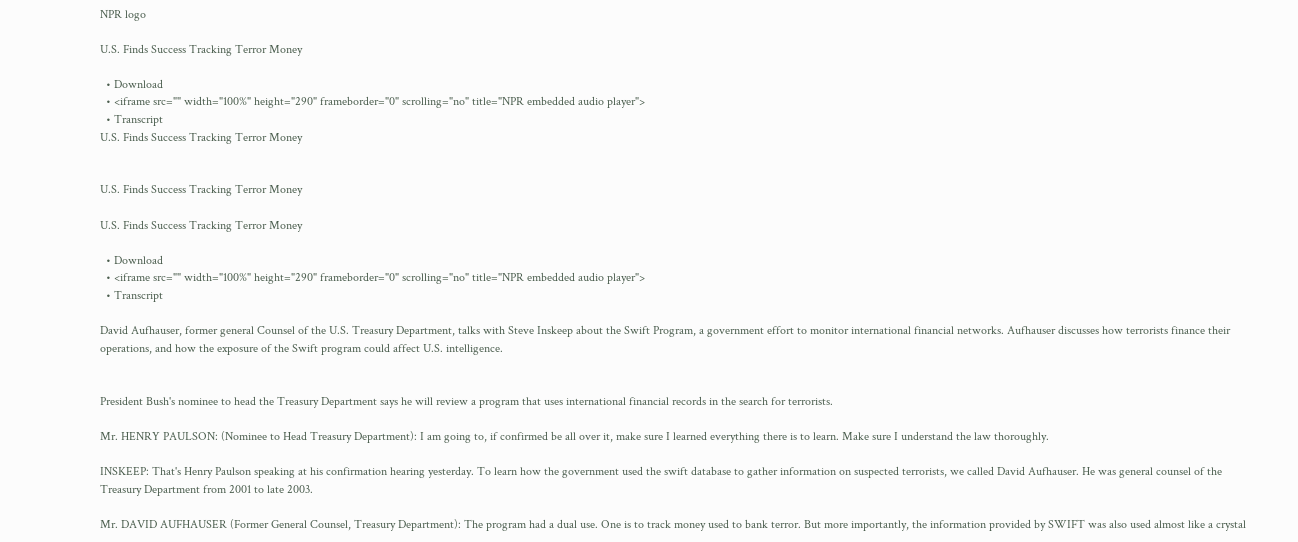NPR logo

U.S. Finds Success Tracking Terror Money

  • Download
  • <iframe src="" width="100%" height="290" frameborder="0" scrolling="no" title="NPR embedded audio player">
  • Transcript
U.S. Finds Success Tracking Terror Money


U.S. Finds Success Tracking Terror Money

U.S. Finds Success Tracking Terror Money

  • Download
  • <iframe src="" width="100%" height="290" frameborder="0" scrolling="no" title="NPR embedded audio player">
  • Transcript

David Aufhauser, former general Counsel of the U.S. Treasury Department, talks with Steve Inskeep about the Swift Program, a government effort to monitor international financial networks. Aufhauser discusses how terrorists finance their operations, and how the exposure of the Swift program could affect U.S. intelligence.


President Bush's nominee to head the Treasury Department says he will review a program that uses international financial records in the search for terrorists.

Mr. HENRY PAULSON: (Nominee to Head Treasury Department): I am going to, if confirmed be all over it, make sure I learned everything there is to learn. Make sure I understand the law thoroughly.

INSKEEP: That's Henry Paulson speaking at his confirmation hearing yesterday. To learn how the government used the swift database to gather information on suspected terrorists, we called David Aufhauser. He was general counsel of the Treasury Department from 2001 to late 2003.

Mr. DAVID AUFHAUSER (Former General Counsel, Treasury Department): The program had a dual use. One is to track money used to bank terror. But more importantly, the information provided by SWIFT was also used almost like a crystal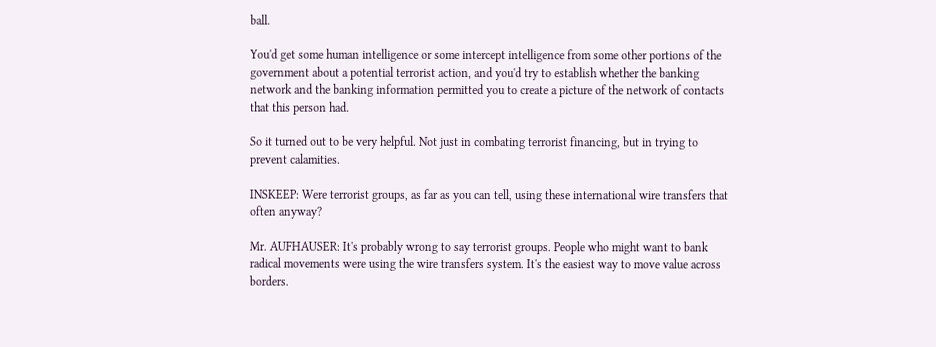ball.

You'd get some human intelligence or some intercept intelligence from some other portions of the government about a potential terrorist action, and you'd try to establish whether the banking network and the banking information permitted you to create a picture of the network of contacts that this person had.

So it turned out to be very helpful. Not just in combating terrorist financing, but in trying to prevent calamities.

INSKEEP: Were terrorist groups, as far as you can tell, using these international wire transfers that often anyway?

Mr. AUFHAUSER: It's probably wrong to say terrorist groups. People who might want to bank radical movements were using the wire transfers system. It's the easiest way to move value across borders.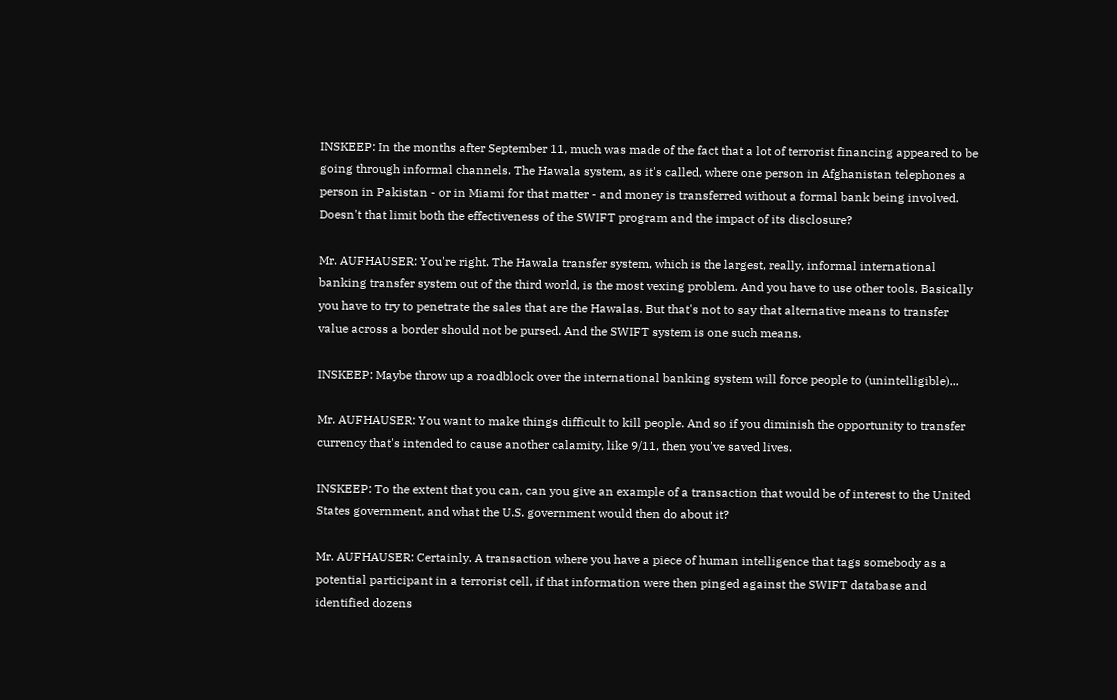INSKEEP: In the months after September 11, much was made of the fact that a lot of terrorist financing appeared to be going through informal channels. The Hawala system, as it's called, where one person in Afghanistan telephones a person in Pakistan - or in Miami for that matter - and money is transferred without a formal bank being involved. Doesn't that limit both the effectiveness of the SWIFT program and the impact of its disclosure?

Mr. AUFHAUSER: You're right. The Hawala transfer system, which is the largest, really, informal international banking transfer system out of the third world, is the most vexing problem. And you have to use other tools. Basically you have to try to penetrate the sales that are the Hawalas. But that's not to say that alternative means to transfer value across a border should not be pursed. And the SWIFT system is one such means.

INSKEEP: Maybe throw up a roadblock over the international banking system will force people to (unintelligible)...

Mr. AUFHAUSER: You want to make things difficult to kill people. And so if you diminish the opportunity to transfer currency that's intended to cause another calamity, like 9/11, then you've saved lives.

INSKEEP: To the extent that you can, can you give an example of a transaction that would be of interest to the United States government, and what the U.S. government would then do about it?

Mr. AUFHAUSER: Certainly. A transaction where you have a piece of human intelligence that tags somebody as a potential participant in a terrorist cell, if that information were then pinged against the SWIFT database and identified dozens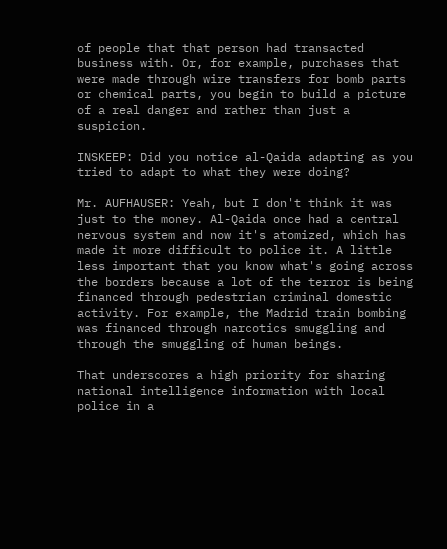of people that that person had transacted business with. Or, for example, purchases that were made through wire transfers for bomb parts or chemical parts, you begin to build a picture of a real danger and rather than just a suspicion.

INSKEEP: Did you notice al-Qaida adapting as you tried to adapt to what they were doing?

Mr. AUFHAUSER: Yeah, but I don't think it was just to the money. Al-Qaida once had a central nervous system and now it's atomized, which has made it more difficult to police it. A little less important that you know what's going across the borders because a lot of the terror is being financed through pedestrian criminal domestic activity. For example, the Madrid train bombing was financed through narcotics smuggling and through the smuggling of human beings.

That underscores a high priority for sharing national intelligence information with local police in a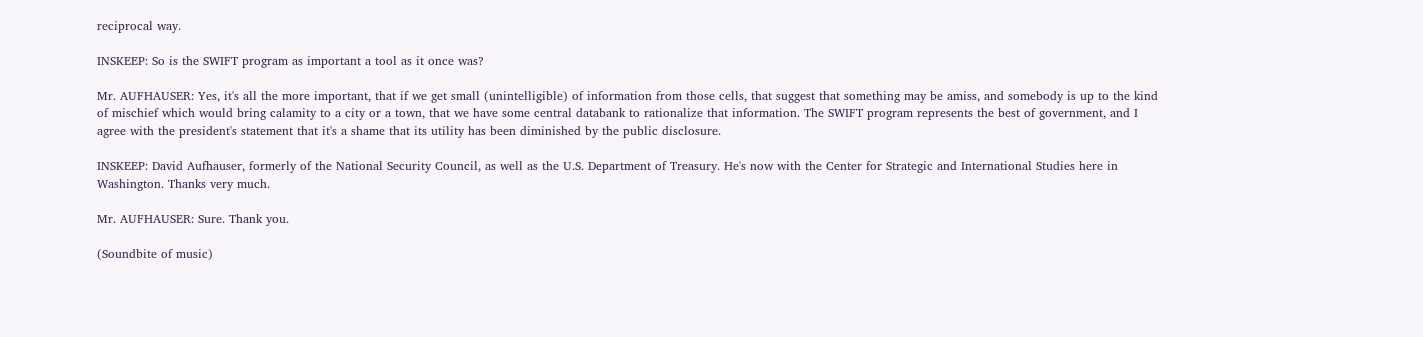reciprocal way.

INSKEEP: So is the SWIFT program as important a tool as it once was?

Mr. AUFHAUSER: Yes, it's all the more important, that if we get small (unintelligible) of information from those cells, that suggest that something may be amiss, and somebody is up to the kind of mischief which would bring calamity to a city or a town, that we have some central databank to rationalize that information. The SWIFT program represents the best of government, and I agree with the president's statement that it's a shame that its utility has been diminished by the public disclosure.

INSKEEP: David Aufhauser, formerly of the National Security Council, as well as the U.S. Department of Treasury. He's now with the Center for Strategic and International Studies here in Washington. Thanks very much.

Mr. AUFHAUSER: Sure. Thank you.

(Soundbite of music)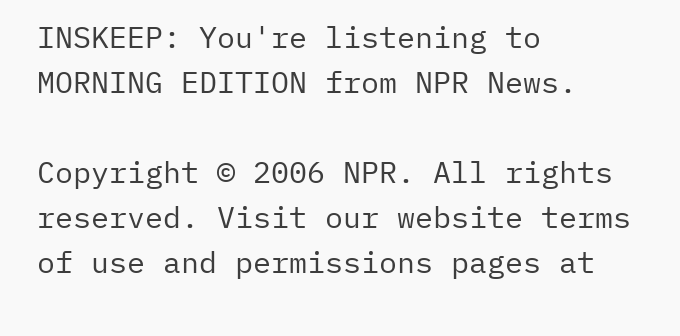INSKEEP: You're listening to MORNING EDITION from NPR News.

Copyright © 2006 NPR. All rights reserved. Visit our website terms of use and permissions pages at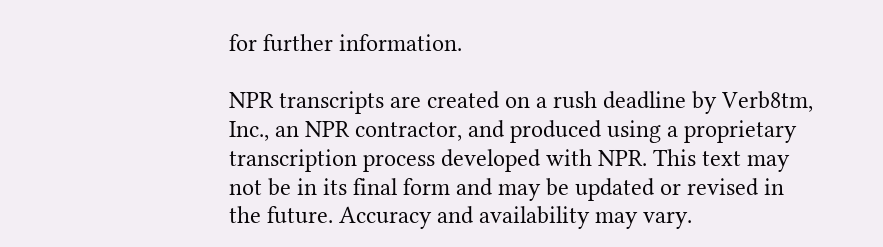for further information.

NPR transcripts are created on a rush deadline by Verb8tm, Inc., an NPR contractor, and produced using a proprietary transcription process developed with NPR. This text may not be in its final form and may be updated or revised in the future. Accuracy and availability may vary.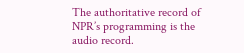The authoritative record of NPR’s programming is the audio record.